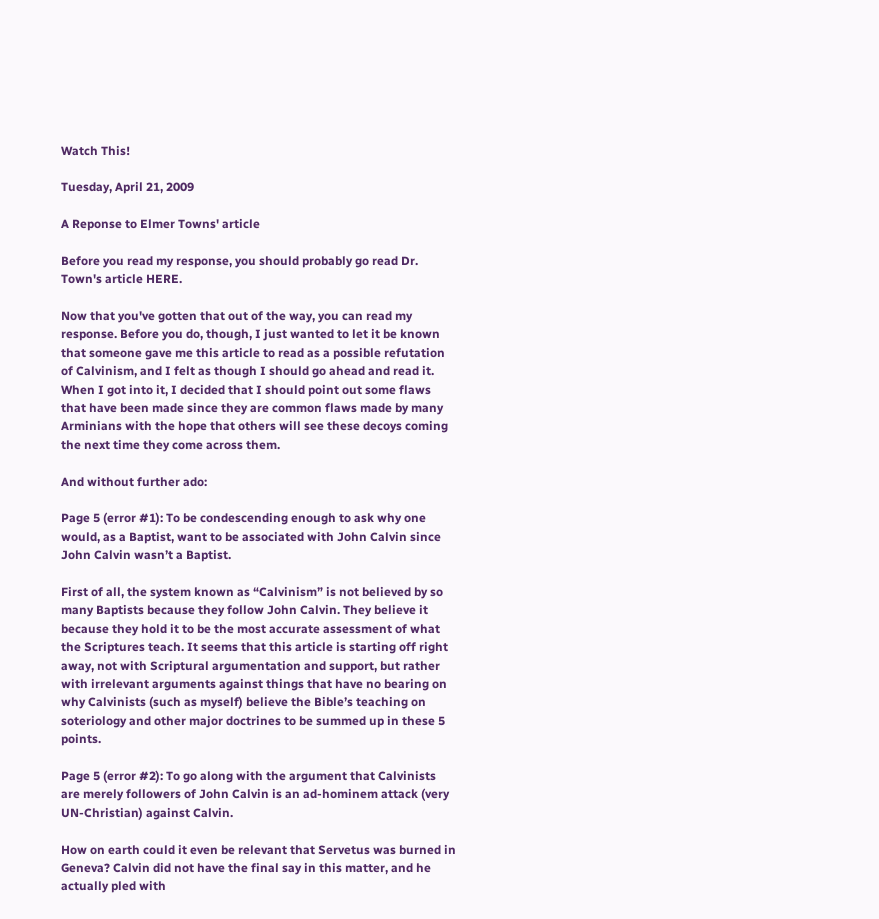Watch This!

Tuesday, April 21, 2009

A Reponse to Elmer Towns' article

Before you read my response, you should probably go read Dr. Town's article HERE.

Now that you've gotten that out of the way, you can read my response. Before you do, though, I just wanted to let it be known that someone gave me this article to read as a possible refutation of Calvinism, and I felt as though I should go ahead and read it. When I got into it, I decided that I should point out some flaws that have been made since they are common flaws made by many Arminians with the hope that others will see these decoys coming the next time they come across them.

And without further ado:

Page 5 (error #1): To be condescending enough to ask why one would, as a Baptist, want to be associated with John Calvin since John Calvin wasn’t a Baptist.

First of all, the system known as “Calvinism” is not believed by so many Baptists because they follow John Calvin. They believe it because they hold it to be the most accurate assessment of what the Scriptures teach. It seems that this article is starting off right away, not with Scriptural argumentation and support, but rather with irrelevant arguments against things that have no bearing on why Calvinists (such as myself) believe the Bible’s teaching on soteriology and other major doctrines to be summed up in these 5 points.

Page 5 (error #2): To go along with the argument that Calvinists are merely followers of John Calvin is an ad-hominem attack (very UN-Christian) against Calvin.

How on earth could it even be relevant that Servetus was burned in Geneva? Calvin did not have the final say in this matter, and he actually pled with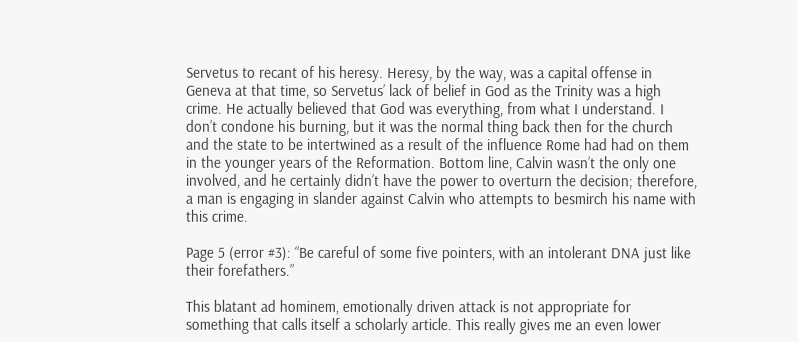Servetus to recant of his heresy. Heresy, by the way, was a capital offense in Geneva at that time, so Servetus’ lack of belief in God as the Trinity was a high crime. He actually believed that God was everything, from what I understand. I don’t condone his burning, but it was the normal thing back then for the church and the state to be intertwined as a result of the influence Rome had had on them in the younger years of the Reformation. Bottom line, Calvin wasn’t the only one involved, and he certainly didn’t have the power to overturn the decision; therefore, a man is engaging in slander against Calvin who attempts to besmirch his name with this crime.

Page 5 (error #3): “Be careful of some five pointers, with an intolerant DNA just like their forefathers.”

This blatant ad hominem, emotionally driven attack is not appropriate for something that calls itself a scholarly article. This really gives me an even lower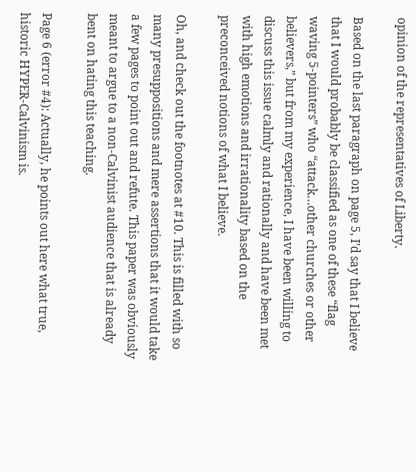opinion of the representatives of Liberty.

Based on the last paragraph on page 5, I’d say that I believe that I would probably be classified as one of these “flag waving 5-pointers” who “attack…other churches or other believers,” but from my experience, I have been willing to discuss this issue calmly and rationally and have been met with high emotions and irrationality based on the preconceived notions of what I believe.

Oh, and check out the footnotes at #10. This is filled with so many presuppositions and mere assertions that it would take a few pages to point out and refute. This paper was obviously meant to argue to a non-Calvinist audience that is already bent on hating this teaching.

Page 6 (error #4): Actually, he points out here what true, historic HYPER-Calvinism is.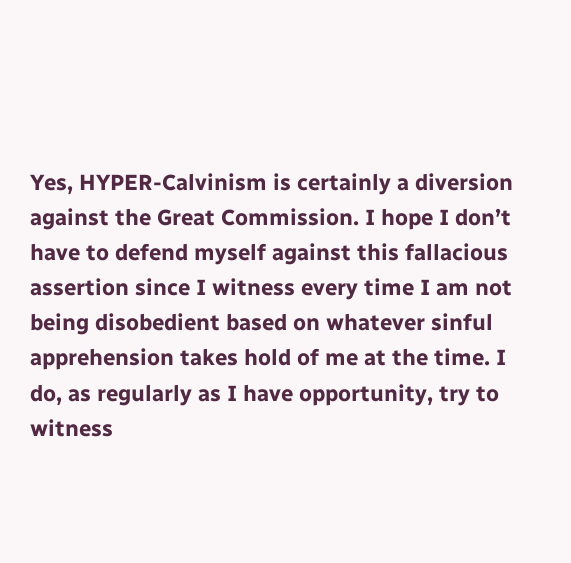Yes, HYPER-Calvinism is certainly a diversion against the Great Commission. I hope I don’t have to defend myself against this fallacious assertion since I witness every time I am not being disobedient based on whatever sinful apprehension takes hold of me at the time. I do, as regularly as I have opportunity, try to witness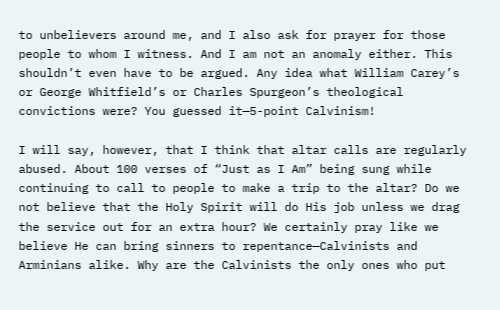to unbelievers around me, and I also ask for prayer for those people to whom I witness. And I am not an anomaly either. This shouldn’t even have to be argued. Any idea what William Carey’s or George Whitfield’s or Charles Spurgeon’s theological convictions were? You guessed it—5-point Calvinism!

I will say, however, that I think that altar calls are regularly abused. About 100 verses of “Just as I Am” being sung while continuing to call to people to make a trip to the altar? Do we not believe that the Holy Spirit will do His job unless we drag the service out for an extra hour? We certainly pray like we believe He can bring sinners to repentance—Calvinists and Arminians alike. Why are the Calvinists the only ones who put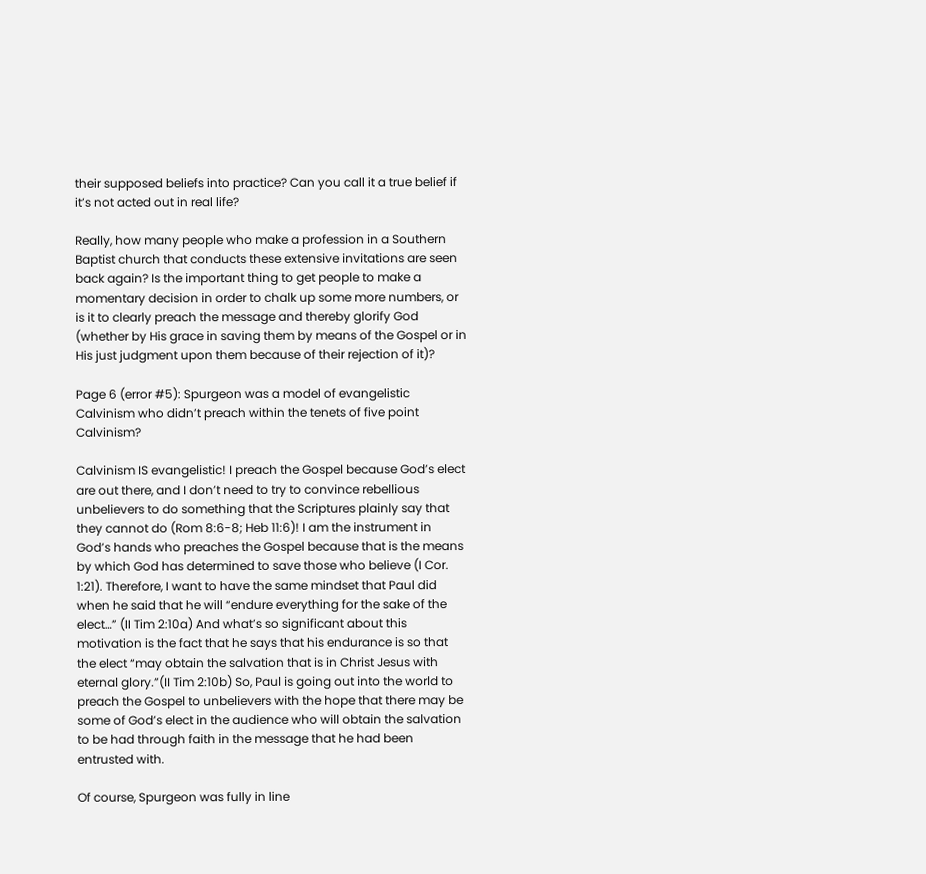their supposed beliefs into practice? Can you call it a true belief if it’s not acted out in real life?

Really, how many people who make a profession in a Southern Baptist church that conducts these extensive invitations are seen back again? Is the important thing to get people to make a momentary decision in order to chalk up some more numbers, or is it to clearly preach the message and thereby glorify God (whether by His grace in saving them by means of the Gospel or in His just judgment upon them because of their rejection of it)?

Page 6 (error #5): Spurgeon was a model of evangelistic Calvinism who didn’t preach within the tenets of five point Calvinism?

Calvinism IS evangelistic! I preach the Gospel because God’s elect are out there, and I don’t need to try to convince rebellious unbelievers to do something that the Scriptures plainly say that they cannot do (Rom 8:6-8; Heb 11:6)! I am the instrument in God’s hands who preaches the Gospel because that is the means by which God has determined to save those who believe (I Cor. 1:21). Therefore, I want to have the same mindset that Paul did when he said that he will “endure everything for the sake of the elect…” (II Tim 2:10a) And what’s so significant about this motivation is the fact that he says that his endurance is so that the elect “may obtain the salvation that is in Christ Jesus with eternal glory.”(II Tim 2:10b) So, Paul is going out into the world to preach the Gospel to unbelievers with the hope that there may be some of God’s elect in the audience who will obtain the salvation to be had through faith in the message that he had been entrusted with.

Of course, Spurgeon was fully in line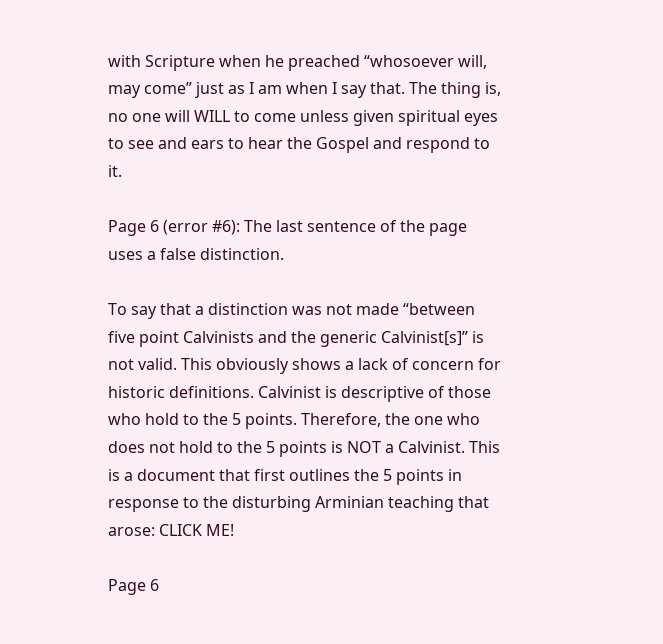with Scripture when he preached “whosoever will, may come” just as I am when I say that. The thing is, no one will WILL to come unless given spiritual eyes to see and ears to hear the Gospel and respond to it.

Page 6 (error #6): The last sentence of the page uses a false distinction.

To say that a distinction was not made “between five point Calvinists and the generic Calvinist[s]” is not valid. This obviously shows a lack of concern for historic definitions. Calvinist is descriptive of those who hold to the 5 points. Therefore, the one who does not hold to the 5 points is NOT a Calvinist. This is a document that first outlines the 5 points in response to the disturbing Arminian teaching that arose: CLICK ME!

Page 6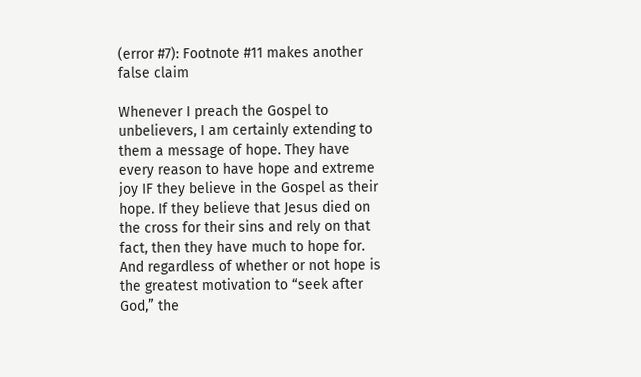(error #7): Footnote #11 makes another false claim

Whenever I preach the Gospel to unbelievers, I am certainly extending to them a message of hope. They have every reason to have hope and extreme joy IF they believe in the Gospel as their hope. If they believe that Jesus died on the cross for their sins and rely on that fact, then they have much to hope for. And regardless of whether or not hope is the greatest motivation to “seek after God,” the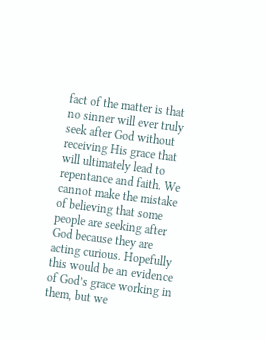fact of the matter is that no sinner will ever truly seek after God without receiving His grace that will ultimately lead to repentance and faith. We cannot make the mistake of believing that some people are seeking after God because they are acting curious. Hopefully this would be an evidence of God’s grace working in them, but we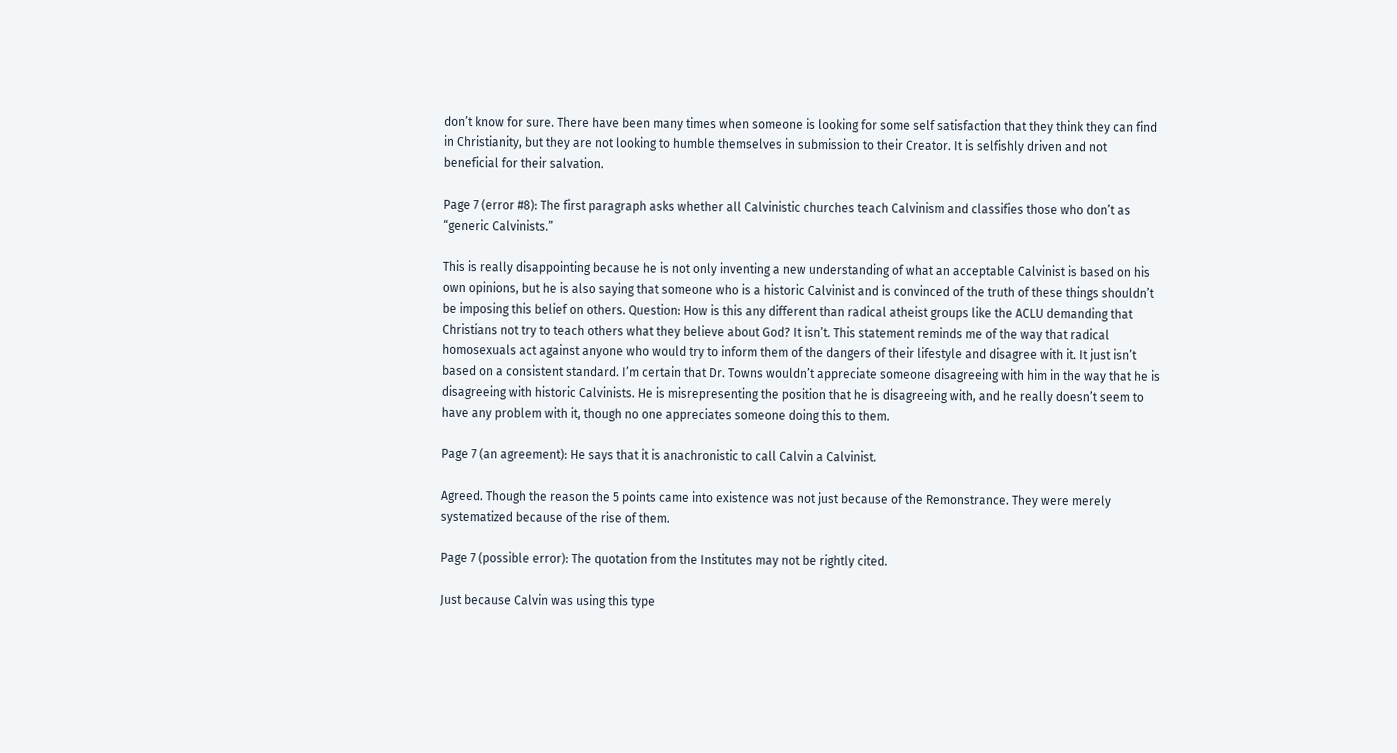don’t know for sure. There have been many times when someone is looking for some self satisfaction that they think they can find in Christianity, but they are not looking to humble themselves in submission to their Creator. It is selfishly driven and not beneficial for their salvation.

Page 7 (error #8): The first paragraph asks whether all Calvinistic churches teach Calvinism and classifies those who don’t as “generic Calvinists.”

This is really disappointing because he is not only inventing a new understanding of what an acceptable Calvinist is based on his own opinions, but he is also saying that someone who is a historic Calvinist and is convinced of the truth of these things shouldn’t be imposing this belief on others. Question: How is this any different than radical atheist groups like the ACLU demanding that Christians not try to teach others what they believe about God? It isn’t. This statement reminds me of the way that radical homosexuals act against anyone who would try to inform them of the dangers of their lifestyle and disagree with it. It just isn’t based on a consistent standard. I’m certain that Dr. Towns wouldn’t appreciate someone disagreeing with him in the way that he is disagreeing with historic Calvinists. He is misrepresenting the position that he is disagreeing with, and he really doesn’t seem to have any problem with it, though no one appreciates someone doing this to them.

Page 7 (an agreement): He says that it is anachronistic to call Calvin a Calvinist.

Agreed. Though the reason the 5 points came into existence was not just because of the Remonstrance. They were merely systematized because of the rise of them.

Page 7 (possible error): The quotation from the Institutes may not be rightly cited.

Just because Calvin was using this type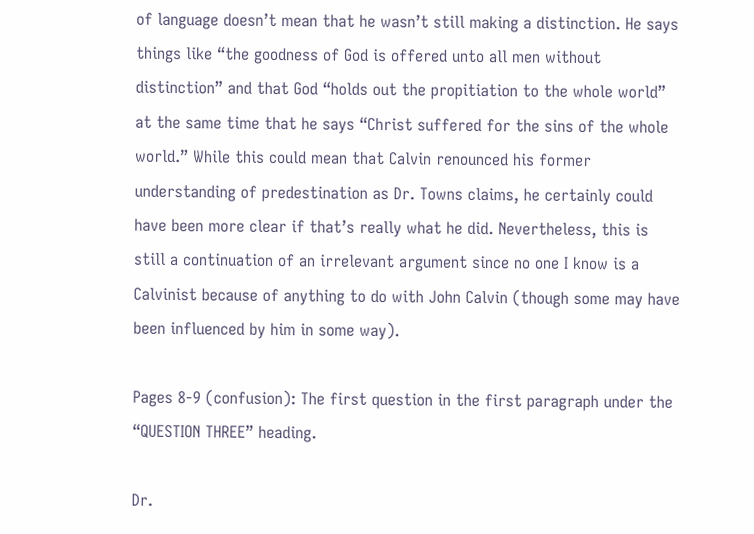of language doesn’t mean that he wasn’t still making a distinction. He says things like “the goodness of God is offered unto all men without distinction” and that God “holds out the propitiation to the whole world” at the same time that he says “Christ suffered for the sins of the whole world.” While this could mean that Calvin renounced his former understanding of predestination as Dr. Towns claims, he certainly could have been more clear if that’s really what he did. Nevertheless, this is still a continuation of an irrelevant argument since no one I know is a Calvinist because of anything to do with John Calvin (though some may have been influenced by him in some way).

Pages 8-9 (confusion): The first question in the first paragraph under the “QUESTION THREE” heading.

Dr.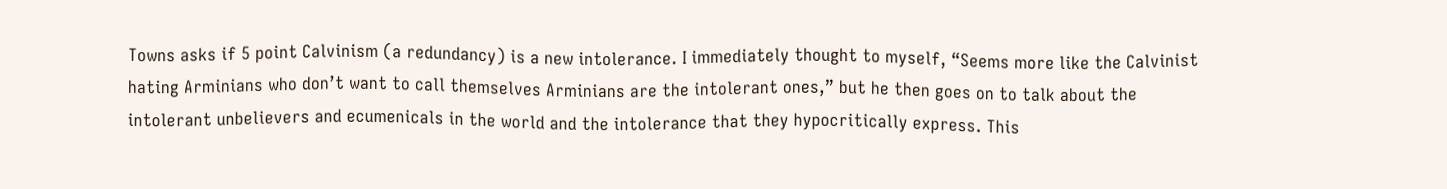Towns asks if 5 point Calvinism (a redundancy) is a new intolerance. I immediately thought to myself, “Seems more like the Calvinist hating Arminians who don’t want to call themselves Arminians are the intolerant ones,” but he then goes on to talk about the intolerant unbelievers and ecumenicals in the world and the intolerance that they hypocritically express. This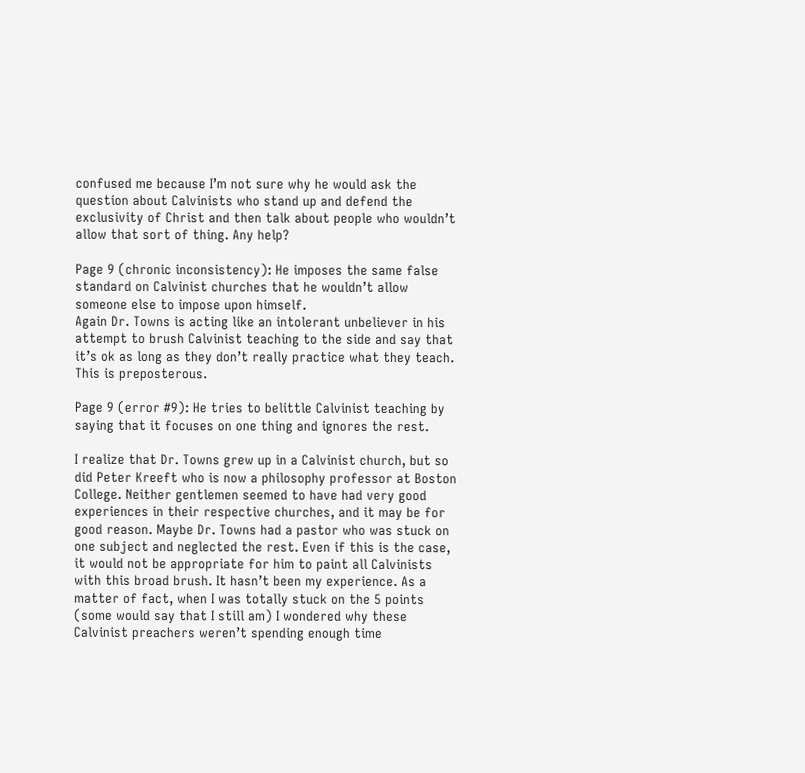confused me because I’m not sure why he would ask the question about Calvinists who stand up and defend the exclusivity of Christ and then talk about people who wouldn’t allow that sort of thing. Any help?

Page 9 (chronic inconsistency): He imposes the same false standard on Calvinist churches that he wouldn’t allow someone else to impose upon himself.
Again Dr. Towns is acting like an intolerant unbeliever in his attempt to brush Calvinist teaching to the side and say that it’s ok as long as they don’t really practice what they teach. This is preposterous.

Page 9 (error #9): He tries to belittle Calvinist teaching by saying that it focuses on one thing and ignores the rest.

I realize that Dr. Towns grew up in a Calvinist church, but so did Peter Kreeft who is now a philosophy professor at Boston College. Neither gentlemen seemed to have had very good experiences in their respective churches, and it may be for good reason. Maybe Dr. Towns had a pastor who was stuck on one subject and neglected the rest. Even if this is the case, it would not be appropriate for him to paint all Calvinists with this broad brush. It hasn’t been my experience. As a matter of fact, when I was totally stuck on the 5 points (some would say that I still am) I wondered why these Calvinist preachers weren’t spending enough time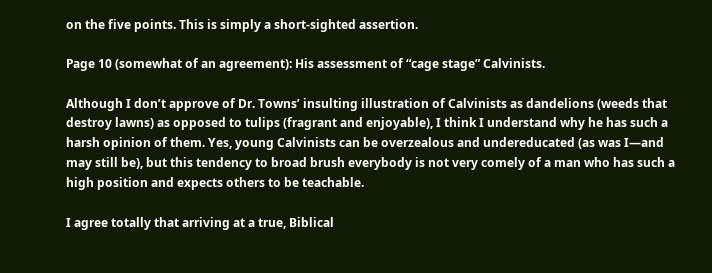on the five points. This is simply a short-sighted assertion.

Page 10 (somewhat of an agreement): His assessment of “cage stage” Calvinists.

Although I don’t approve of Dr. Towns’ insulting illustration of Calvinists as dandelions (weeds that destroy lawns) as opposed to tulips (fragrant and enjoyable), I think I understand why he has such a harsh opinion of them. Yes, young Calvinists can be overzealous and undereducated (as was I—and may still be), but this tendency to broad brush everybody is not very comely of a man who has such a high position and expects others to be teachable.

I agree totally that arriving at a true, Biblical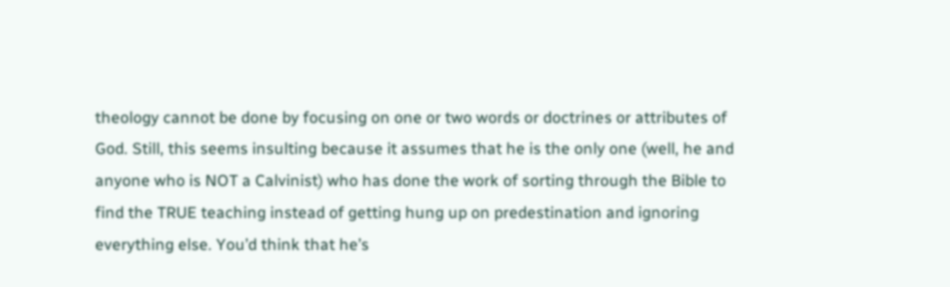theology cannot be done by focusing on one or two words or doctrines or attributes of God. Still, this seems insulting because it assumes that he is the only one (well, he and anyone who is NOT a Calvinist) who has done the work of sorting through the Bible to find the TRUE teaching instead of getting hung up on predestination and ignoring everything else. You’d think that he’s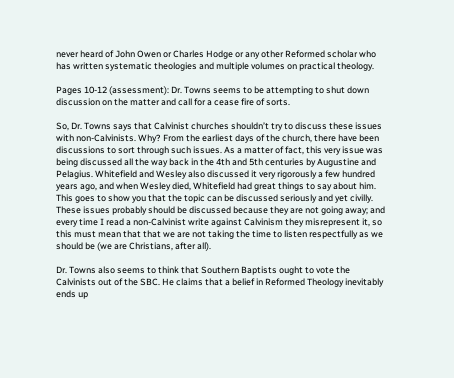never heard of John Owen or Charles Hodge or any other Reformed scholar who has written systematic theologies and multiple volumes on practical theology.

Pages 10-12 (assessment): Dr. Towns seems to be attempting to shut down discussion on the matter and call for a cease fire of sorts.

So, Dr. Towns says that Calvinist churches shouldn’t try to discuss these issues with non-Calvinists. Why? From the earliest days of the church, there have been discussions to sort through such issues. As a matter of fact, this very issue was being discussed all the way back in the 4th and 5th centuries by Augustine and Pelagius. Whitefield and Wesley also discussed it very rigorously a few hundred years ago, and when Wesley died, Whitefield had great things to say about him. This goes to show you that the topic can be discussed seriously and yet civilly. These issues probably should be discussed because they are not going away; and every time I read a non-Calvinist write against Calvinism they misrepresent it, so this must mean that that we are not taking the time to listen respectfully as we should be (we are Christians, after all).

Dr. Towns also seems to think that Southern Baptists ought to vote the Calvinists out of the SBC. He claims that a belief in Reformed Theology inevitably ends up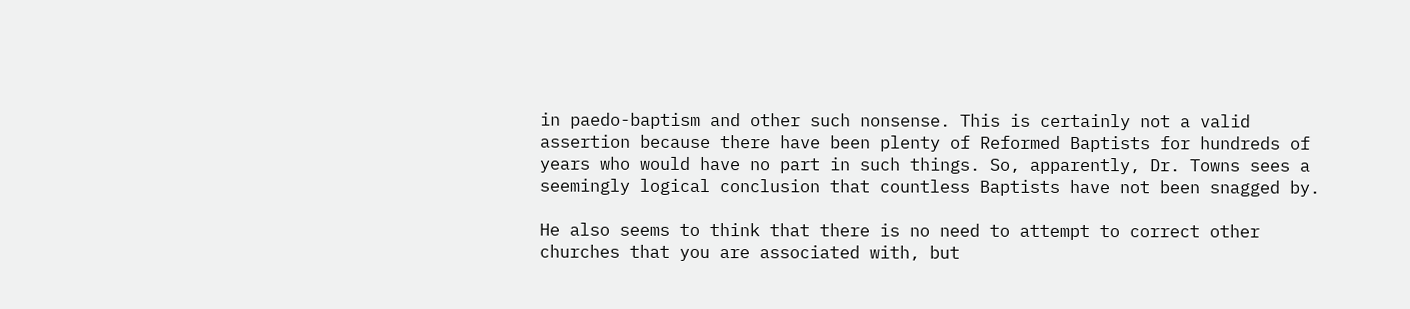in paedo-baptism and other such nonsense. This is certainly not a valid assertion because there have been plenty of Reformed Baptists for hundreds of years who would have no part in such things. So, apparently, Dr. Towns sees a seemingly logical conclusion that countless Baptists have not been snagged by.

He also seems to think that there is no need to attempt to correct other churches that you are associated with, but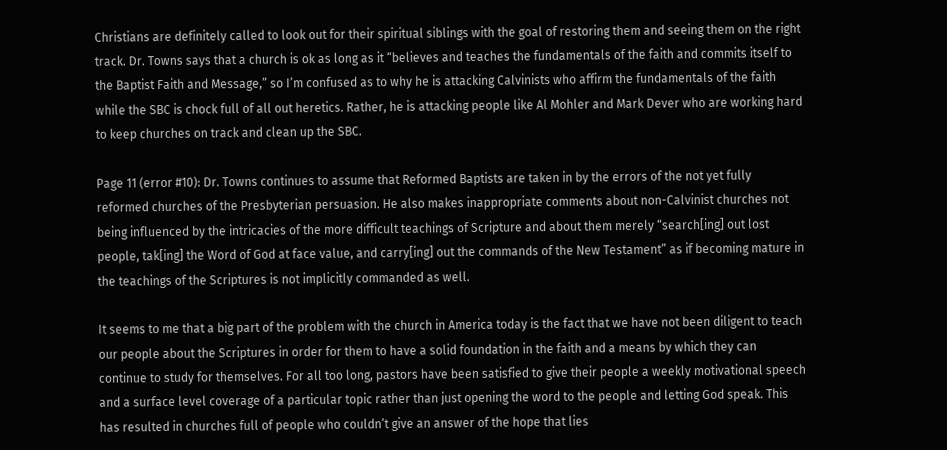Christians are definitely called to look out for their spiritual siblings with the goal of restoring them and seeing them on the right track. Dr. Towns says that a church is ok as long as it “believes and teaches the fundamentals of the faith and commits itself to the Baptist Faith and Message,” so I’m confused as to why he is attacking Calvinists who affirm the fundamentals of the faith while the SBC is chock full of all out heretics. Rather, he is attacking people like Al Mohler and Mark Dever who are working hard to keep churches on track and clean up the SBC.

Page 11 (error #10): Dr. Towns continues to assume that Reformed Baptists are taken in by the errors of the not yet fully reformed churches of the Presbyterian persuasion. He also makes inappropriate comments about non-Calvinist churches not being influenced by the intricacies of the more difficult teachings of Scripture and about them merely “search[ing] out lost people, tak[ing] the Word of God at face value, and carry[ing] out the commands of the New Testament” as if becoming mature in the teachings of the Scriptures is not implicitly commanded as well.

It seems to me that a big part of the problem with the church in America today is the fact that we have not been diligent to teach our people about the Scriptures in order for them to have a solid foundation in the faith and a means by which they can continue to study for themselves. For all too long, pastors have been satisfied to give their people a weekly motivational speech and a surface level coverage of a particular topic rather than just opening the word to the people and letting God speak. This has resulted in churches full of people who couldn’t give an answer of the hope that lies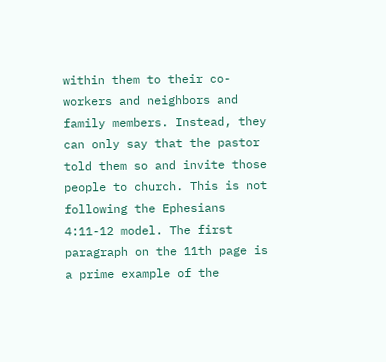within them to their co-workers and neighbors and family members. Instead, they can only say that the pastor told them so and invite those people to church. This is not following the Ephesians 4:11-12 model. The first paragraph on the 11th page is a prime example of the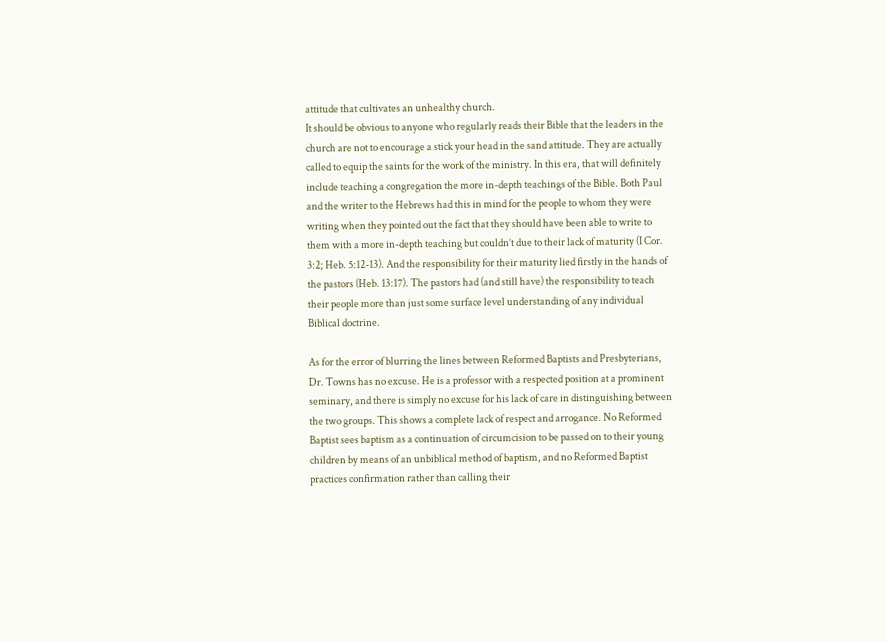attitude that cultivates an unhealthy church.
It should be obvious to anyone who regularly reads their Bible that the leaders in the church are not to encourage a stick your head in the sand attitude. They are actually called to equip the saints for the work of the ministry. In this era, that will definitely include teaching a congregation the more in-depth teachings of the Bible. Both Paul and the writer to the Hebrews had this in mind for the people to whom they were writing when they pointed out the fact that they should have been able to write to them with a more in-depth teaching but couldn’t due to their lack of maturity (I Cor. 3:2; Heb. 5:12-13). And the responsibility for their maturity lied firstly in the hands of the pastors (Heb. 13:17). The pastors had (and still have) the responsibility to teach their people more than just some surface level understanding of any individual Biblical doctrine.

As for the error of blurring the lines between Reformed Baptists and Presbyterians, Dr. Towns has no excuse. He is a professor with a respected position at a prominent seminary, and there is simply no excuse for his lack of care in distinguishing between the two groups. This shows a complete lack of respect and arrogance. No Reformed Baptist sees baptism as a continuation of circumcision to be passed on to their young children by means of an unbiblical method of baptism, and no Reformed Baptist practices confirmation rather than calling their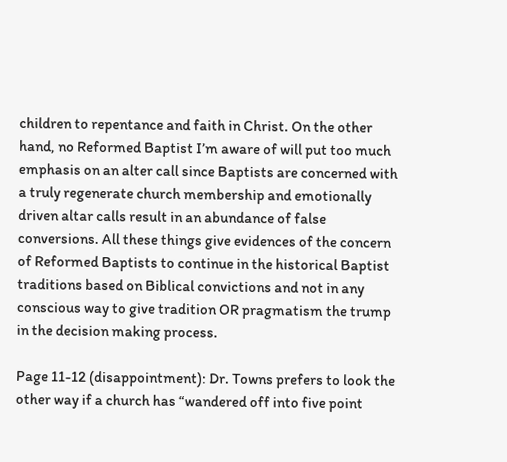children to repentance and faith in Christ. On the other hand, no Reformed Baptist I’m aware of will put too much emphasis on an alter call since Baptists are concerned with a truly regenerate church membership and emotionally driven altar calls result in an abundance of false conversions. All these things give evidences of the concern of Reformed Baptists to continue in the historical Baptist traditions based on Biblical convictions and not in any conscious way to give tradition OR pragmatism the trump in the decision making process.

Page 11-12 (disappointment): Dr. Towns prefers to look the other way if a church has “wandered off into five point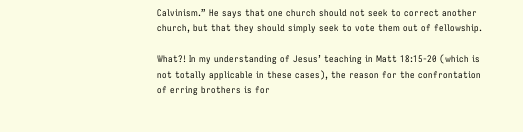Calvinism.” He says that one church should not seek to correct another church, but that they should simply seek to vote them out of fellowship.

What?! In my understanding of Jesus’ teaching in Matt 18:15-20 (which is not totally applicable in these cases), the reason for the confrontation of erring brothers is for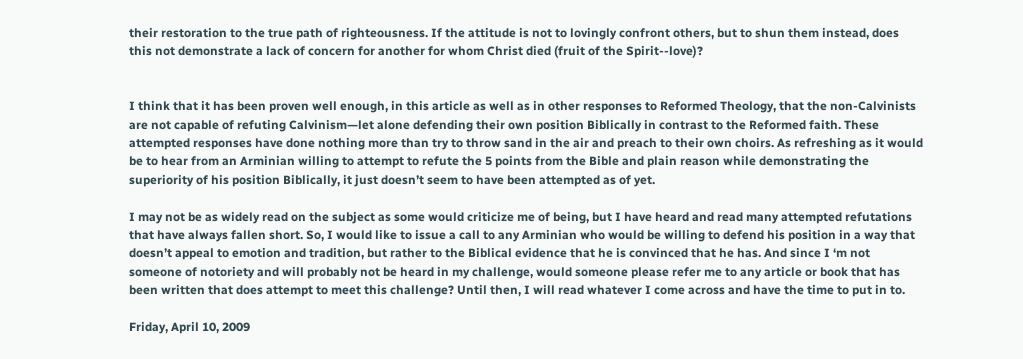their restoration to the true path of righteousness. If the attitude is not to lovingly confront others, but to shun them instead, does this not demonstrate a lack of concern for another for whom Christ died (fruit of the Spirit--love)?


I think that it has been proven well enough, in this article as well as in other responses to Reformed Theology, that the non-Calvinists are not capable of refuting Calvinism—let alone defending their own position Biblically in contrast to the Reformed faith. These attempted responses have done nothing more than try to throw sand in the air and preach to their own choirs. As refreshing as it would be to hear from an Arminian willing to attempt to refute the 5 points from the Bible and plain reason while demonstrating the superiority of his position Biblically, it just doesn’t seem to have been attempted as of yet.

I may not be as widely read on the subject as some would criticize me of being, but I have heard and read many attempted refutations that have always fallen short. So, I would like to issue a call to any Arminian who would be willing to defend his position in a way that doesn’t appeal to emotion and tradition, but rather to the Biblical evidence that he is convinced that he has. And since I ‘m not someone of notoriety and will probably not be heard in my challenge, would someone please refer me to any article or book that has been written that does attempt to meet this challenge? Until then, I will read whatever I come across and have the time to put in to.

Friday, April 10, 2009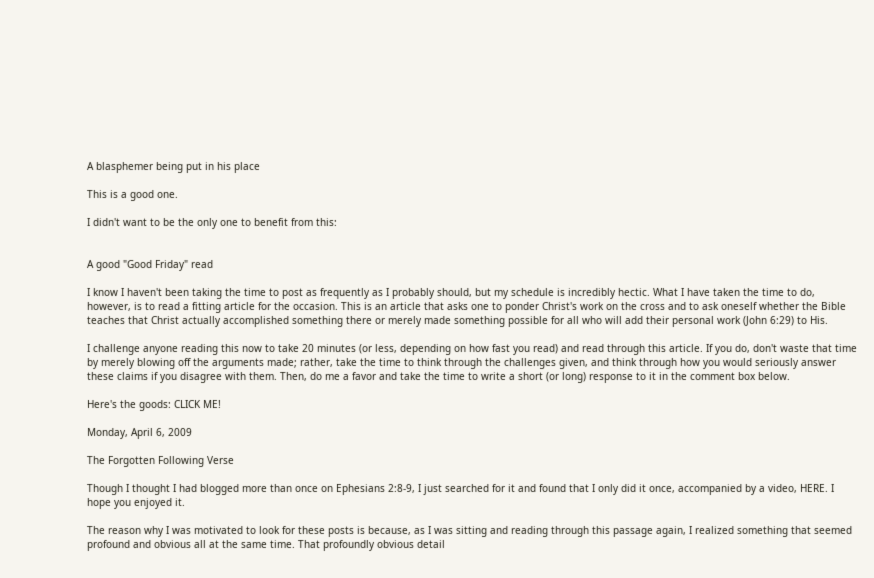A blasphemer being put in his place

This is a good one.

I didn't want to be the only one to benefit from this:


A good "Good Friday" read

I know I haven't been taking the time to post as frequently as I probably should, but my schedule is incredibly hectic. What I have taken the time to do, however, is to read a fitting article for the occasion. This is an article that asks one to ponder Christ's work on the cross and to ask oneself whether the Bible teaches that Christ actually accomplished something there or merely made something possible for all who will add their personal work (John 6:29) to His.

I challenge anyone reading this now to take 20 minutes (or less, depending on how fast you read) and read through this article. If you do, don't waste that time by merely blowing off the arguments made; rather, take the time to think through the challenges given, and think through how you would seriously answer these claims if you disagree with them. Then, do me a favor and take the time to write a short (or long) response to it in the comment box below.

Here's the goods: CLICK ME!

Monday, April 6, 2009

The Forgotten Following Verse

Though I thought I had blogged more than once on Ephesians 2:8-9, I just searched for it and found that I only did it once, accompanied by a video, HERE. I hope you enjoyed it.

The reason why I was motivated to look for these posts is because, as I was sitting and reading through this passage again, I realized something that seemed profound and obvious all at the same time. That profoundly obvious detail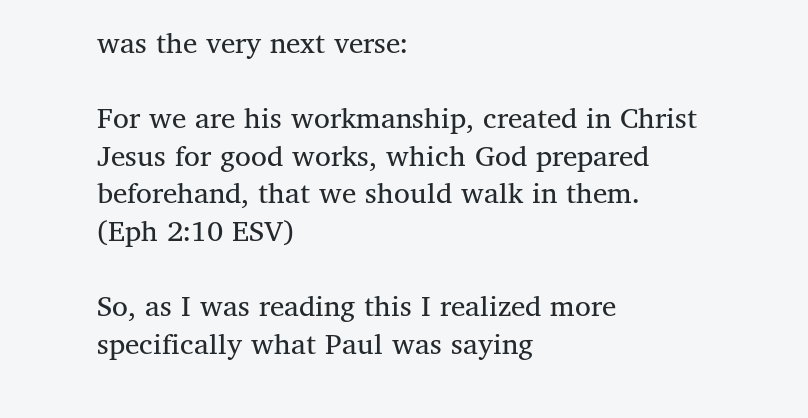was the very next verse:

For we are his workmanship, created in Christ Jesus for good works, which God prepared beforehand, that we should walk in them.
(Eph 2:10 ESV)

So, as I was reading this I realized more specifically what Paul was saying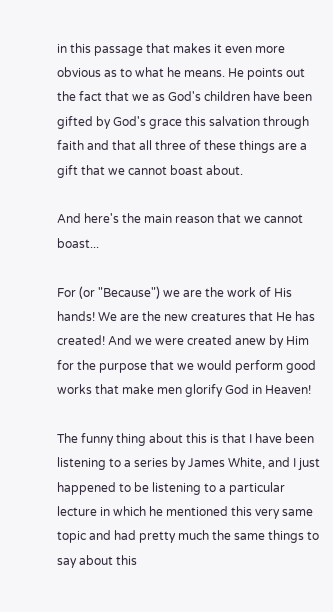in this passage that makes it even more obvious as to what he means. He points out the fact that we as God's children have been gifted by God's grace this salvation through faith and that all three of these things are a gift that we cannot boast about.

And here's the main reason that we cannot boast...

For (or "Because") we are the work of His hands! We are the new creatures that He has created! And we were created anew by Him for the purpose that we would perform good works that make men glorify God in Heaven!

The funny thing about this is that I have been listening to a series by James White, and I just happened to be listening to a particular lecture in which he mentioned this very same topic and had pretty much the same things to say about this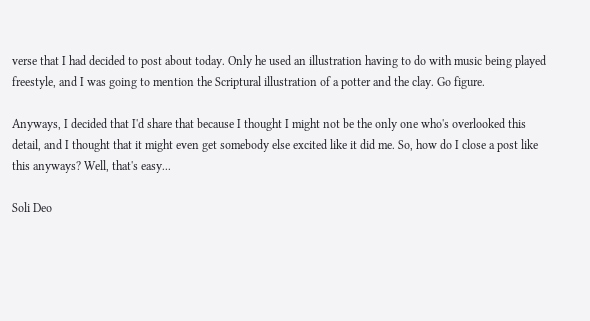verse that I had decided to post about today. Only he used an illustration having to do with music being played freestyle, and I was going to mention the Scriptural illustration of a potter and the clay. Go figure.

Anyways, I decided that I'd share that because I thought I might not be the only one who's overlooked this detail, and I thought that it might even get somebody else excited like it did me. So, how do I close a post like this anyways? Well, that's easy...

Soli Deo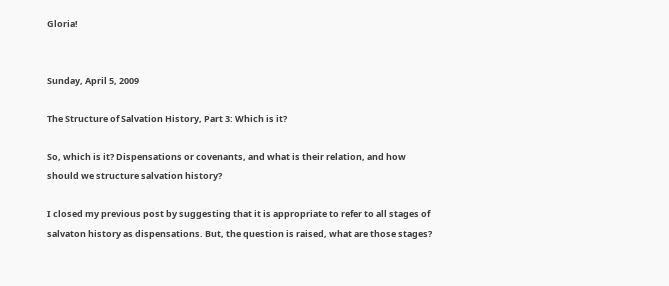Gloria!


Sunday, April 5, 2009

The Structure of Salvation History, Part 3: Which is it?

So, which is it? Dispensations or covenants, and what is their relation, and how should we structure salvation history?

I closed my previous post by suggesting that it is appropriate to refer to all stages of salvaton history as dispensations. But, the question is raised, what are those stages?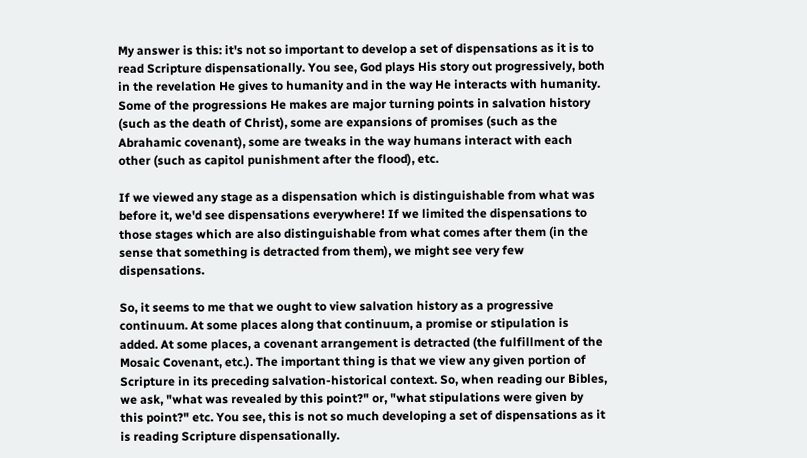My answer is this: it's not so important to develop a set of dispensations as it is to read Scripture dispensationally. You see, God plays His story out progressively, both in the revelation He gives to humanity and in the way He interacts with humanity. Some of the progressions He makes are major turning points in salvation history (such as the death of Christ), some are expansions of promises (such as the Abrahamic covenant), some are tweaks in the way humans interact with each other (such as capitol punishment after the flood), etc.

If we viewed any stage as a dispensation which is distinguishable from what was before it, we'd see dispensations everywhere! If we limited the dispensations to those stages which are also distinguishable from what comes after them (in the sense that something is detracted from them), we might see very few dispensations.

So, it seems to me that we ought to view salvation history as a progressive continuum. At some places along that continuum, a promise or stipulation is added. At some places, a covenant arrangement is detracted (the fulfillment of the Mosaic Covenant, etc.). The important thing is that we view any given portion of Scripture in its preceding salvation-historical context. So, when reading our Bibles, we ask, "what was revealed by this point?" or, "what stipulations were given by this point?" etc. You see, this is not so much developing a set of dispensations as it is reading Scripture dispensationally.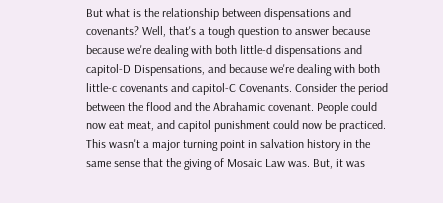But what is the relationship between dispensations and covenants? Well, that's a tough question to answer because because we're dealing with both little-d dispensations and capitol-D Dispensations, and because we're dealing with both little-c covenants and capitol-C Covenants. Consider the period between the flood and the Abrahamic covenant. People could now eat meat, and capitol punishment could now be practiced. This wasn't a major turning point in salvation history in the same sense that the giving of Mosaic Law was. But, it was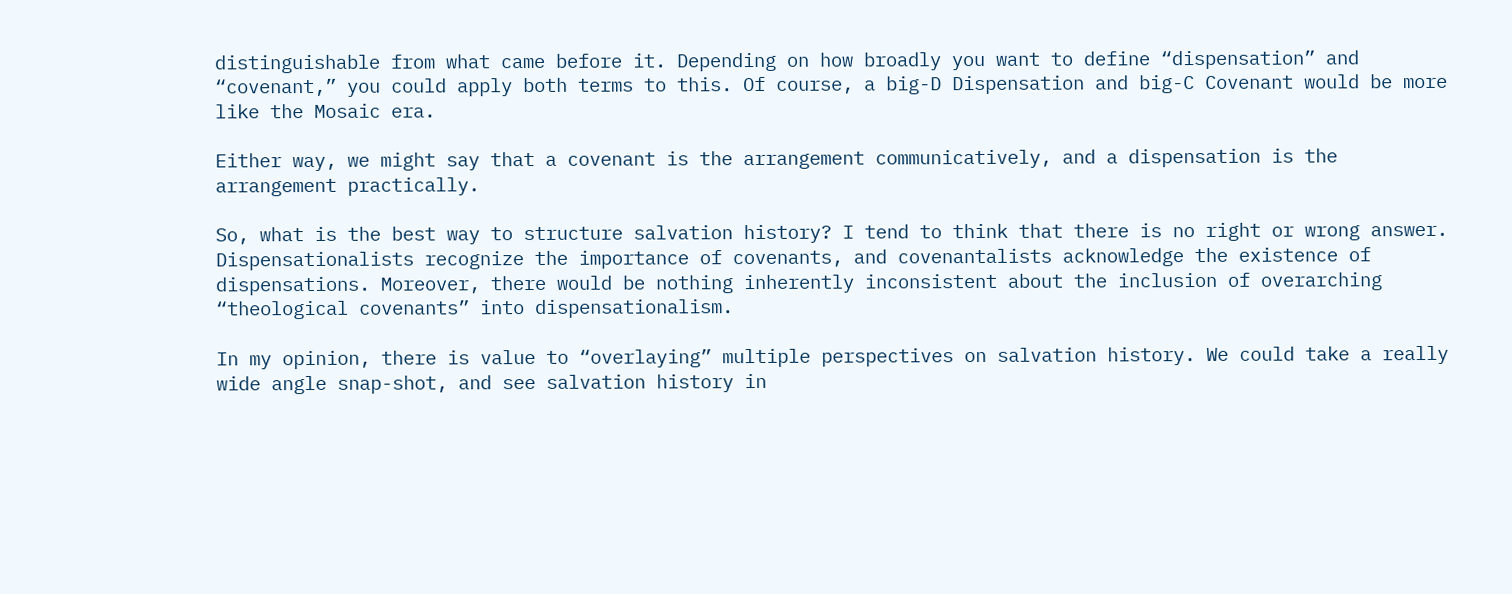distinguishable from what came before it. Depending on how broadly you want to define “dispensation” and “covenant,” you could apply both terms to this. Of course, a big-D Dispensation and big-C Covenant would be more like the Mosaic era.

Either way, we might say that a covenant is the arrangement communicatively, and a dispensation is the arrangement practically.

So, what is the best way to structure salvation history? I tend to think that there is no right or wrong answer. Dispensationalists recognize the importance of covenants, and covenantalists acknowledge the existence of dispensations. Moreover, there would be nothing inherently inconsistent about the inclusion of overarching “theological covenants” into dispensationalism.

In my opinion, there is value to “overlaying” multiple perspectives on salvation history. We could take a really wide angle snap-shot, and see salvation history in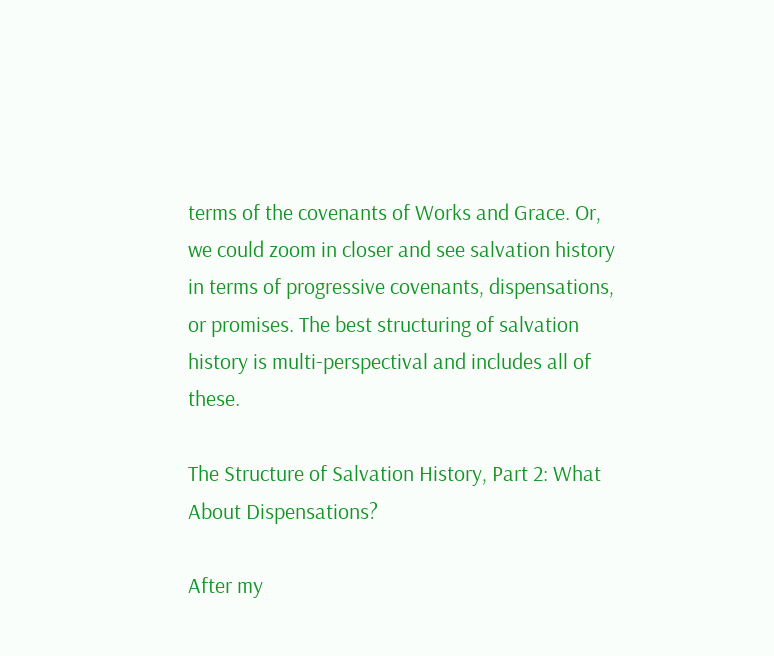terms of the covenants of Works and Grace. Or, we could zoom in closer and see salvation history in terms of progressive covenants, dispensations, or promises. The best structuring of salvation history is multi-perspectival and includes all of these.

The Structure of Salvation History, Part 2: What About Dispensations?

After my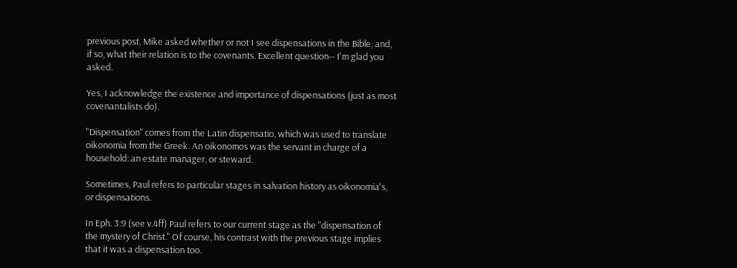previous post, Mike asked whether or not I see dispensations in the Bible; and, if so, what their relation is to the covenants. Excellent question-- I'm glad you asked.

Yes, I acknowledge the existence and importance of dispensations (just as most covenantalists do).

"Dispensation" comes from the Latin dispensatio, which was used to translate oikonomia from the Greek. An oikonomos was the servant in charge of a household: an estate manager, or steward.

Sometimes, Paul refers to particular stages in salvation history as oikonomia's, or dispensations.

In Eph. 3:9 (see v.4ff) Paul refers to our current stage as the "dispensation of the mystery of Christ." Of course, his contrast with the previous stage implies that it was a dispensation too.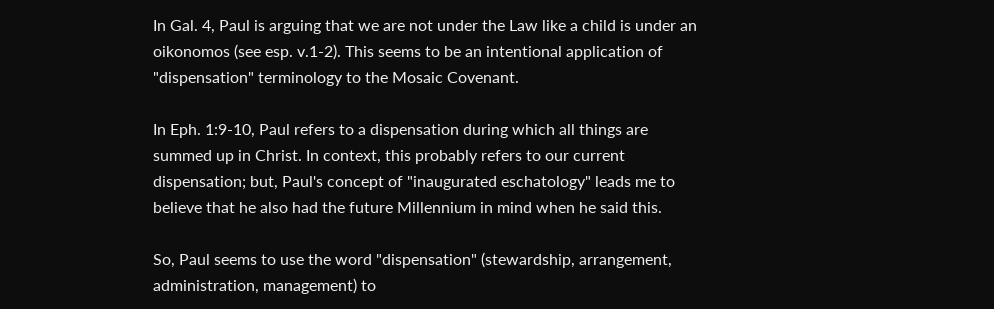In Gal. 4, Paul is arguing that we are not under the Law like a child is under an oikonomos (see esp. v.1-2). This seems to be an intentional application of "dispensation" terminology to the Mosaic Covenant.

In Eph. 1:9-10, Paul refers to a dispensation during which all things are summed up in Christ. In context, this probably refers to our current dispensation; but, Paul's concept of "inaugurated eschatology" leads me to believe that he also had the future Millennium in mind when he said this.

So, Paul seems to use the word "dispensation" (stewardship, arrangement, administration, management) to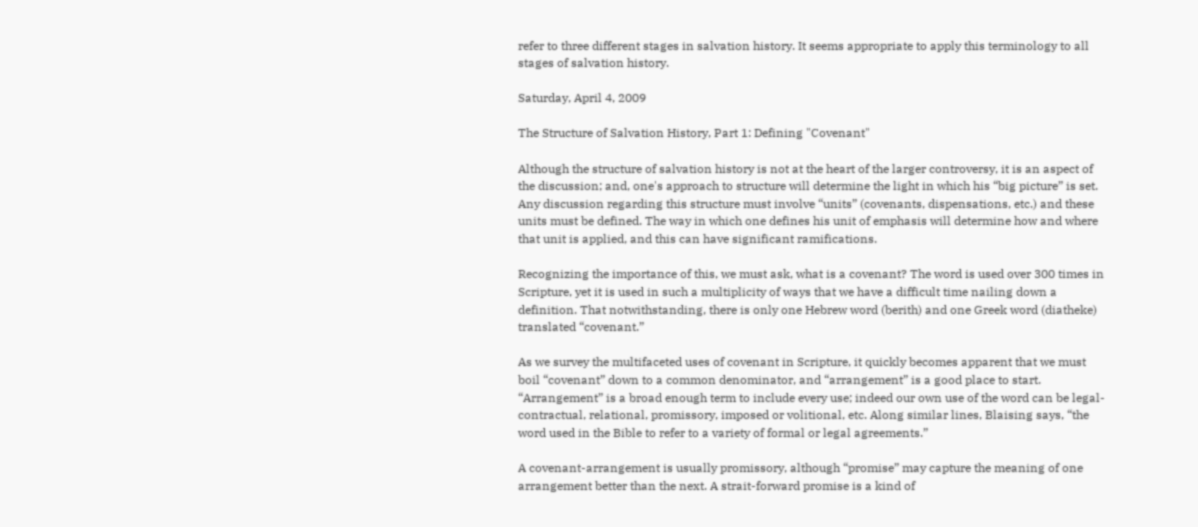refer to three different stages in salvation history. It seems appropriate to apply this terminology to all stages of salvation history.

Saturday, April 4, 2009

The Structure of Salvation History, Part 1: Defining "Covenant"

Although the structure of salvation history is not at the heart of the larger controversy, it is an aspect of the discussion; and, one's approach to structure will determine the light in which his “big picture” is set. Any discussion regarding this structure must involve “units” (covenants, dispensations, etc.) and these units must be defined. The way in which one defines his unit of emphasis will determine how and where that unit is applied, and this can have significant ramifications.

Recognizing the importance of this, we must ask, what is a covenant? The word is used over 300 times in Scripture, yet it is used in such a multiplicity of ways that we have a difficult time nailing down a definition. That notwithstanding, there is only one Hebrew word (berith) and one Greek word (diatheke) translated “covenant.”

As we survey the multifaceted uses of covenant in Scripture, it quickly becomes apparent that we must boil “covenant” down to a common denominator, and “arrangement” is a good place to start. “Arrangement” is a broad enough term to include every use; indeed our own use of the word can be legal-contractual, relational, promissory, imposed or volitional, etc. Along similar lines, Blaising says, “the word used in the Bible to refer to a variety of formal or legal agreements.”

A covenant-arrangement is usually promissory, although “promise” may capture the meaning of one arrangement better than the next. A strait-forward promise is a kind of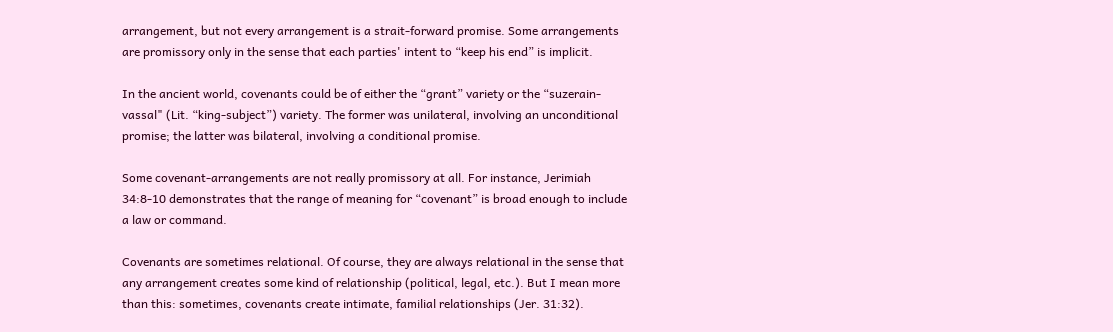arrangement, but not every arrangement is a strait-forward promise. Some arrangements are promissory only in the sense that each parties' intent to “keep his end” is implicit.

In the ancient world, covenants could be of either the “grant” variety or the “suzerain-vassal" (Lit. “king-subject”) variety. The former was unilateral, involving an unconditional promise; the latter was bilateral, involving a conditional promise.

Some covenant-arrangements are not really promissory at all. For instance, Jerimiah 34:8-10 demonstrates that the range of meaning for “covenant” is broad enough to include a law or command.

Covenants are sometimes relational. Of course, they are always relational in the sense that any arrangement creates some kind of relationship (political, legal, etc.). But I mean more than this: sometimes, covenants create intimate, familial relationships (Jer. 31:32).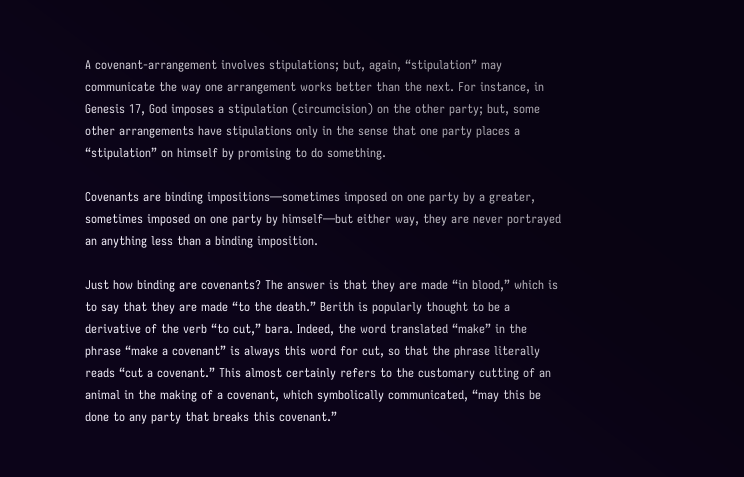A covenant-arrangement involves stipulations; but, again, “stipulation” may communicate the way one arrangement works better than the next. For instance, in Genesis 17, God imposes a stipulation (circumcision) on the other party; but, some other arrangements have stipulations only in the sense that one party places a “stipulation” on himself by promising to do something.

Covenants are binding impositions—sometimes imposed on one party by a greater, sometimes imposed on one party by himself—but either way, they are never portrayed an anything less than a binding imposition.

Just how binding are covenants? The answer is that they are made “in blood,” which is to say that they are made “to the death.” Berith is popularly thought to be a derivative of the verb “to cut,” bara. Indeed, the word translated “make” in the phrase “make a covenant” is always this word for cut, so that the phrase literally reads “cut a covenant.” This almost certainly refers to the customary cutting of an animal in the making of a covenant, which symbolically communicated, “may this be done to any party that breaks this covenant.”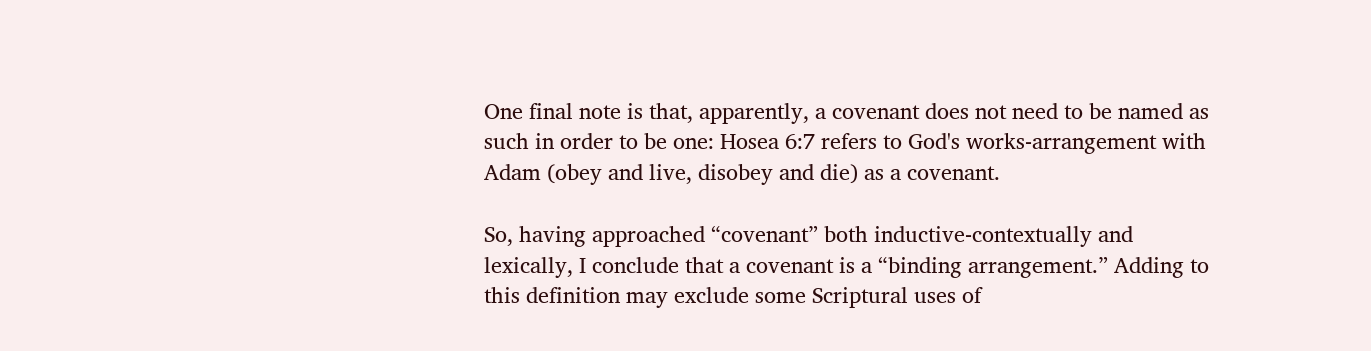One final note is that, apparently, a covenant does not need to be named as such in order to be one: Hosea 6:7 refers to God's works-arrangement with Adam (obey and live, disobey and die) as a covenant.

So, having approached “covenant” both inductive-contextually and lexically, I conclude that a covenant is a “binding arrangement.” Adding to this definition may exclude some Scriptural uses of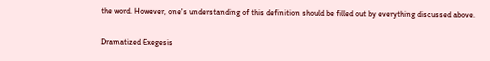the word. However, one's understanding of this definition should be filled out by everything discussed above.

Dramatized Exegesis